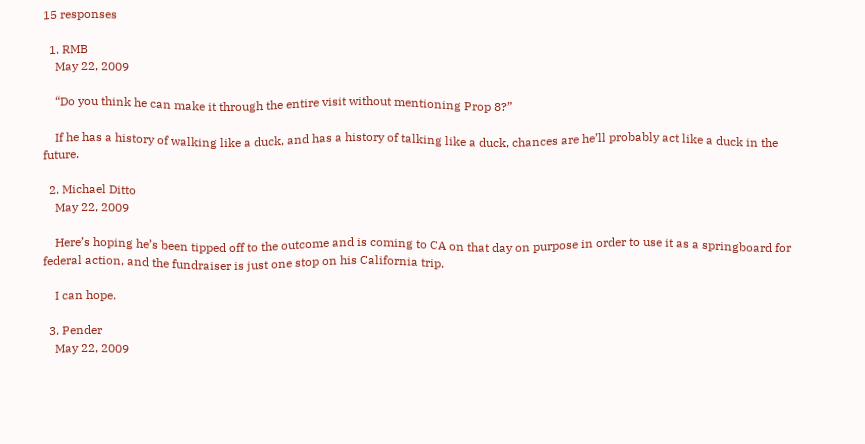15 responses

  1. RMB
    May 22, 2009

    “Do you think he can make it through the entire visit without mentioning Prop 8?”

    If he has a history of walking like a duck, and has a history of talking like a duck, chances are he’ll probably act like a duck in the future.

  2. Michael Ditto
    May 22, 2009

    Here’s hoping he’s been tipped off to the outcome and is coming to CA on that day on purpose in order to use it as a springboard for federal action, and the fundraiser is just one stop on his California trip.

    I can hope.

  3. Pender
    May 22, 2009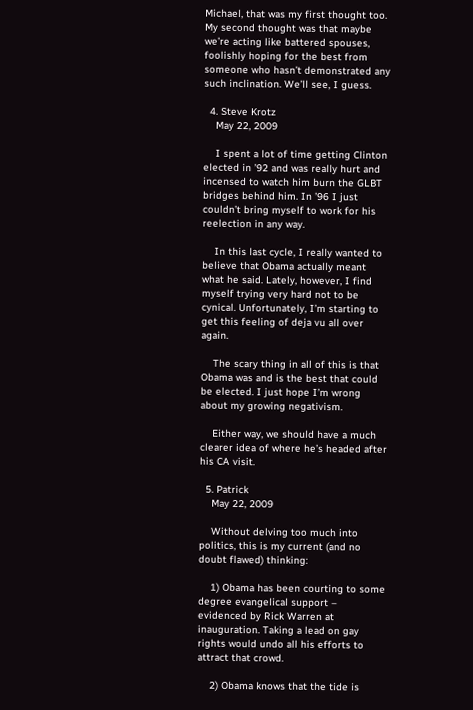Michael, that was my first thought too. My second thought was that maybe we’re acting like battered spouses, foolishly hoping for the best from someone who hasn’t demonstrated any such inclination. We’ll see, I guess.

  4. Steve Krotz
    May 22, 2009

    I spent a lot of time getting Clinton elected in ’92 and was really hurt and incensed to watch him burn the GLBT bridges behind him. In ’96 I just couldn’t bring myself to work for his reelection in any way.

    In this last cycle, I really wanted to believe that Obama actually meant what he said. Lately, however, I find myself trying very hard not to be cynical. Unfortunately, I’m starting to get this feeling of deja vu all over again.

    The scary thing in all of this is that Obama was and is the best that could be elected. I just hope I’m wrong about my growing negativism.

    Either way, we should have a much clearer idea of where he’s headed after his CA visit.

  5. Patrick
    May 22, 2009

    Without delving too much into politics, this is my current (and no doubt flawed) thinking:

    1) Obama has been courting to some degree evangelical support – evidenced by Rick Warren at inauguration. Taking a lead on gay rights would undo all his efforts to attract that crowd.

    2) Obama knows that the tide is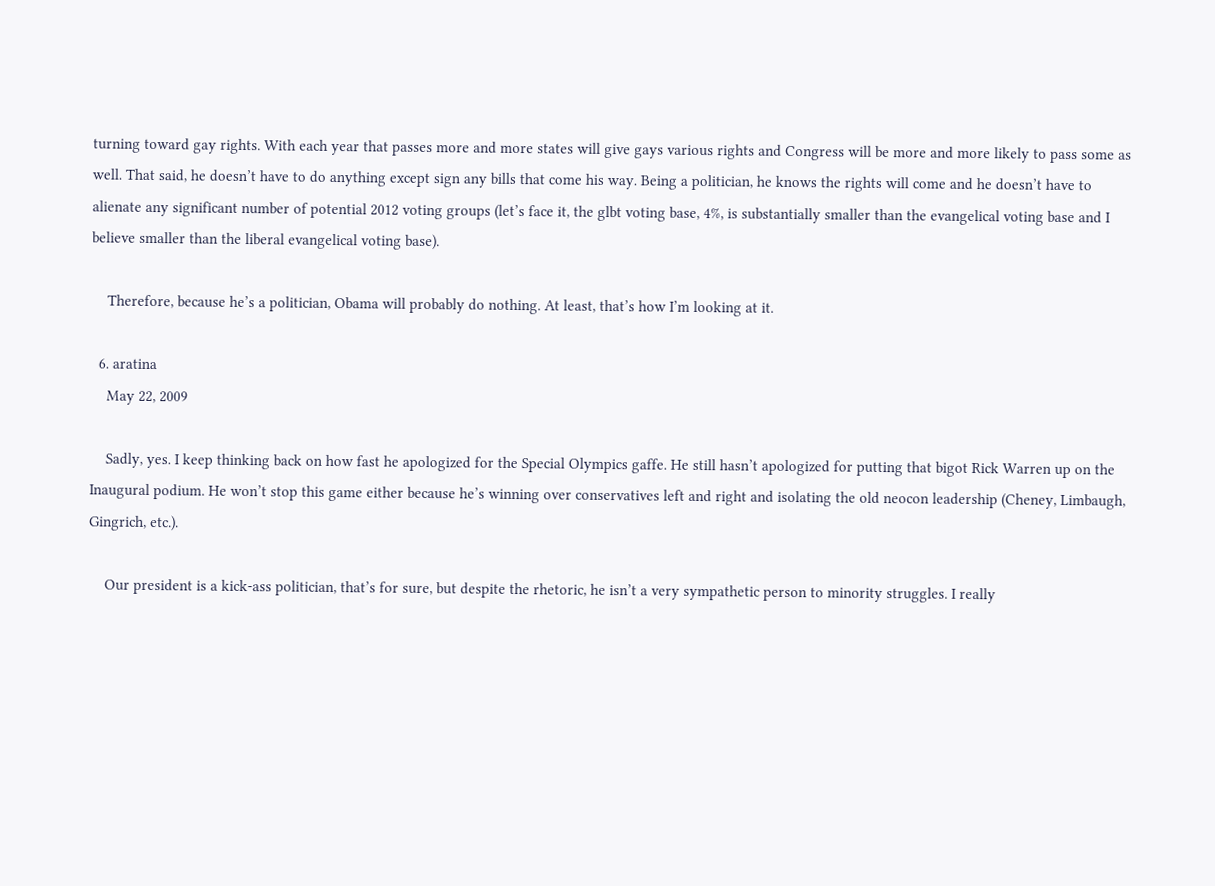turning toward gay rights. With each year that passes more and more states will give gays various rights and Congress will be more and more likely to pass some as well. That said, he doesn’t have to do anything except sign any bills that come his way. Being a politician, he knows the rights will come and he doesn’t have to alienate any significant number of potential 2012 voting groups (let’s face it, the glbt voting base, 4%, is substantially smaller than the evangelical voting base and I believe smaller than the liberal evangelical voting base).

    Therefore, because he’s a politician, Obama will probably do nothing. At least, that’s how I’m looking at it.

  6. aratina
    May 22, 2009

    Sadly, yes. I keep thinking back on how fast he apologized for the Special Olympics gaffe. He still hasn’t apologized for putting that bigot Rick Warren up on the Inaugural podium. He won’t stop this game either because he’s winning over conservatives left and right and isolating the old neocon leadership (Cheney, Limbaugh, Gingrich, etc.).

    Our president is a kick-ass politician, that’s for sure, but despite the rhetoric, he isn’t a very sympathetic person to minority struggles. I really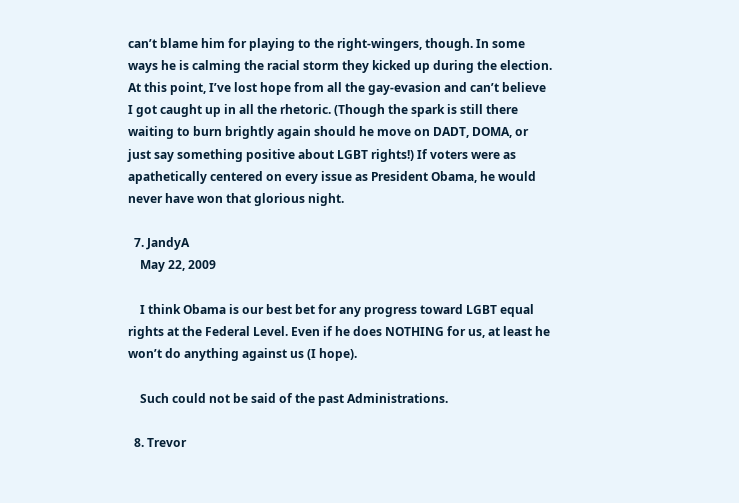can’t blame him for playing to the right-wingers, though. In some ways he is calming the racial storm they kicked up during the election. At this point, I’ve lost hope from all the gay-evasion and can’t believe I got caught up in all the rhetoric. (Though the spark is still there waiting to burn brightly again should he move on DADT, DOMA, or just say something positive about LGBT rights!) If voters were as apathetically centered on every issue as President Obama, he would never have won that glorious night.

  7. JandyA
    May 22, 2009

    I think Obama is our best bet for any progress toward LGBT equal rights at the Federal Level. Even if he does NOTHING for us, at least he won’t do anything against us (I hope).

    Such could not be said of the past Administrations.

  8. Trevor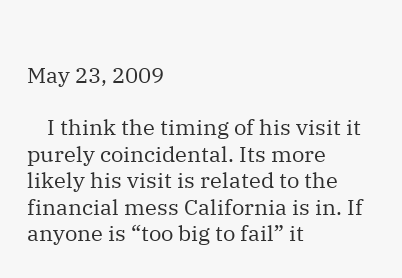May 23, 2009

    I think the timing of his visit it purely coincidental. Its more likely his visit is related to the financial mess California is in. If anyone is “too big to fail” it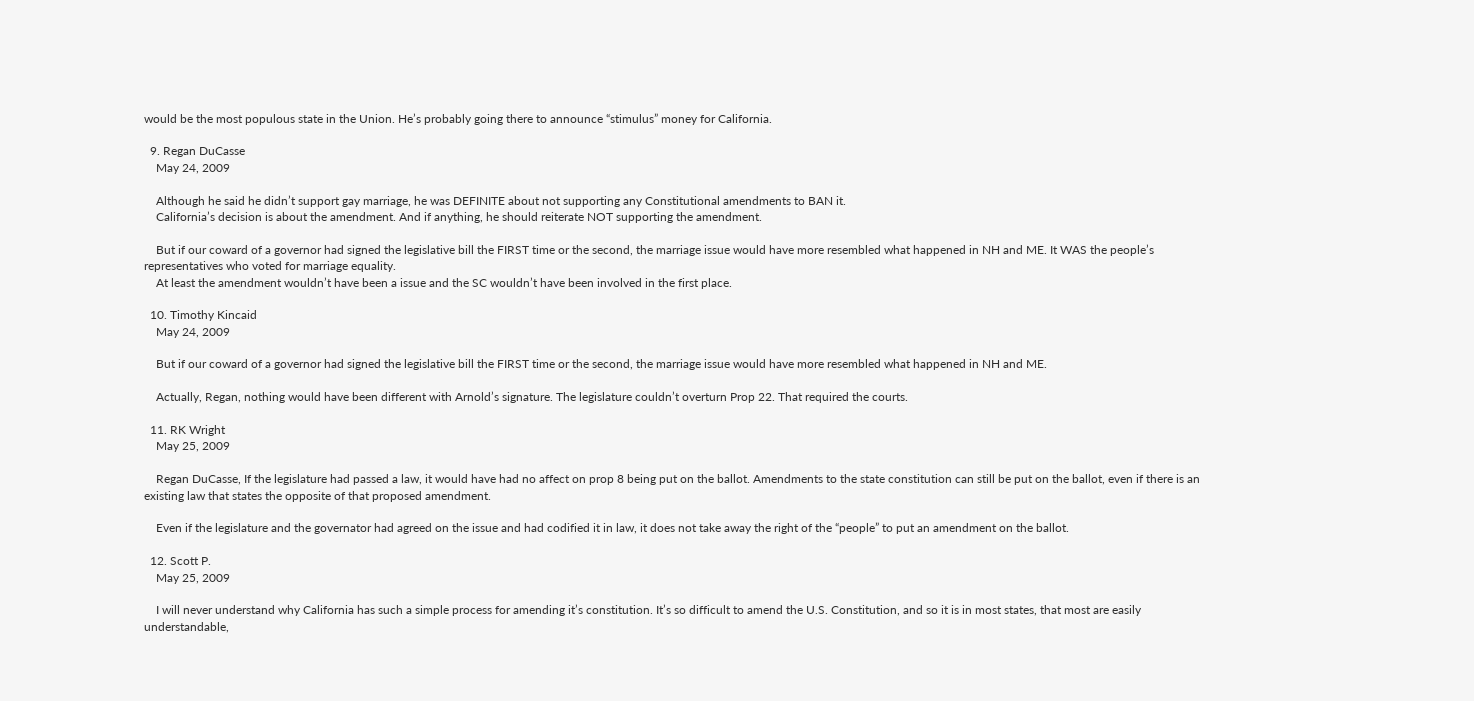would be the most populous state in the Union. He’s probably going there to announce “stimulus” money for California.

  9. Regan DuCasse
    May 24, 2009

    Although he said he didn’t support gay marriage, he was DEFINITE about not supporting any Constitutional amendments to BAN it.
    California’s decision is about the amendment. And if anything, he should reiterate NOT supporting the amendment.

    But if our coward of a governor had signed the legislative bill the FIRST time or the second, the marriage issue would have more resembled what happened in NH and ME. It WAS the people’s representatives who voted for marriage equality.
    At least the amendment wouldn’t have been a issue and the SC wouldn’t have been involved in the first place.

  10. Timothy Kincaid
    May 24, 2009

    But if our coward of a governor had signed the legislative bill the FIRST time or the second, the marriage issue would have more resembled what happened in NH and ME.

    Actually, Regan, nothing would have been different with Arnold’s signature. The legislature couldn’t overturn Prop 22. That required the courts.

  11. RK Wright
    May 25, 2009

    Regan DuCasse, If the legislature had passed a law, it would have had no affect on prop 8 being put on the ballot. Amendments to the state constitution can still be put on the ballot, even if there is an existing law that states the opposite of that proposed amendment.

    Even if the legislature and the governator had agreed on the issue and had codified it in law, it does not take away the right of the “people” to put an amendment on the ballot.

  12. Scott P.
    May 25, 2009

    I will never understand why California has such a simple process for amending it’s constitution. It’s so difficult to amend the U.S. Constitution, and so it is in most states, that most are easily understandable,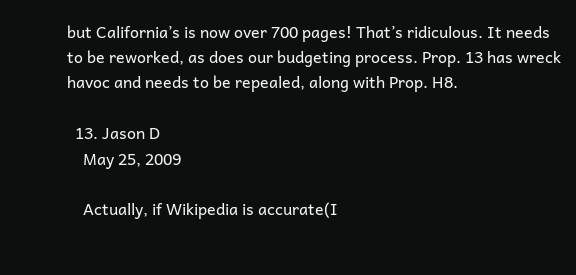but California’s is now over 700 pages! That’s ridiculous. It needs to be reworked, as does our budgeting process. Prop. 13 has wreck havoc and needs to be repealed, along with Prop. H8.

  13. Jason D
    May 25, 2009

    Actually, if Wikipedia is accurate(I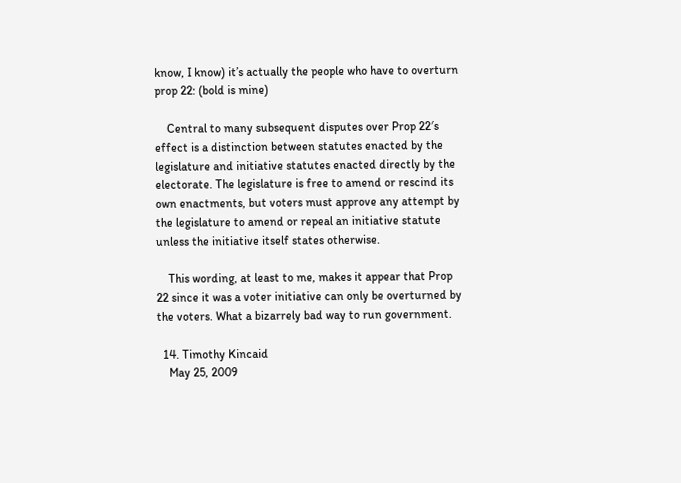know, I know) it’s actually the people who have to overturn prop 22: (bold is mine)

    Central to many subsequent disputes over Prop 22′s effect is a distinction between statutes enacted by the legislature and initiative statutes enacted directly by the electorate. The legislature is free to amend or rescind its own enactments, but voters must approve any attempt by the legislature to amend or repeal an initiative statute unless the initiative itself states otherwise.

    This wording, at least to me, makes it appear that Prop 22 since it was a voter initiative can only be overturned by the voters. What a bizarrely bad way to run government.

  14. Timothy Kincaid
    May 25, 2009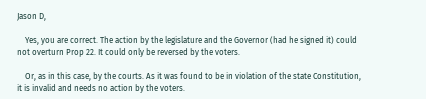Jason D,

    Yes, you are correct. The action by the legislature and the Governor (had he signed it) could not overturn Prop 22. It could only be reversed by the voters.

    Or, as in this case, by the courts. As it was found to be in violation of the state Constitution, it is invalid and needs no action by the voters.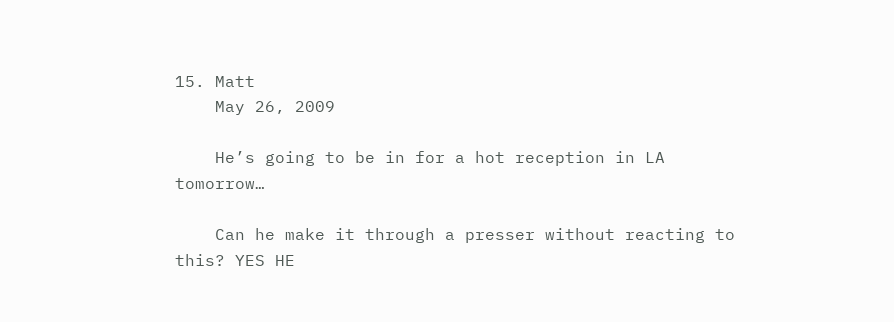15. Matt
    May 26, 2009

    He’s going to be in for a hot reception in LA tomorrow…

    Can he make it through a presser without reacting to this? YES HE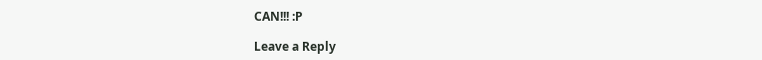CAN!!! :P

Leave a Reply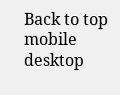Back to top
mobile desktop